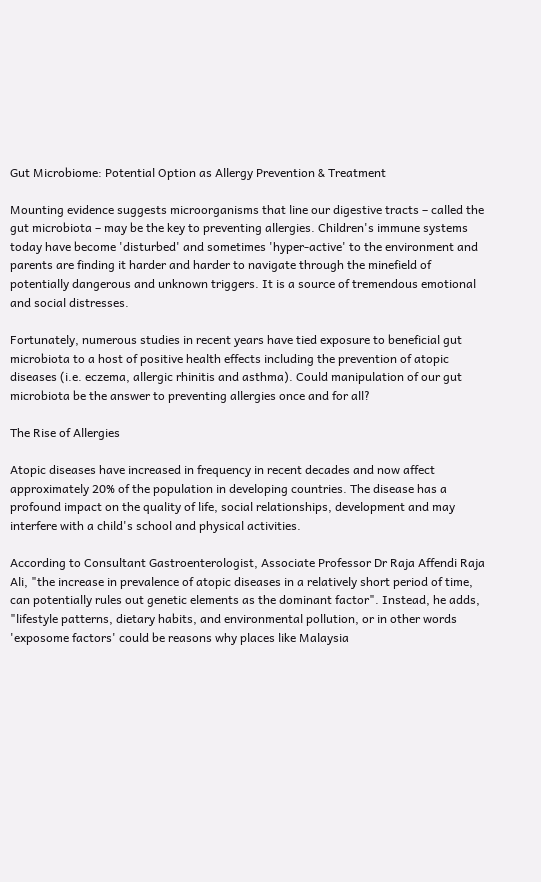Gut Microbiome: Potential Option as Allergy Prevention & Treatment

Mounting evidence suggests microorganisms that line our digestive tracts – called the gut microbiota – may be the key to preventing allergies. Children's immune systems today have become 'disturbed' and sometimes 'hyper-active' to the environment and parents are finding it harder and harder to navigate through the minefield of potentially dangerous and unknown triggers. It is a source of tremendous emotional and social distresses.

Fortunately, numerous studies in recent years have tied exposure to beneficial gut microbiota to a host of positive health effects including the prevention of atopic diseases (i.e. eczema, allergic rhinitis and asthma). Could manipulation of our gut microbiota be the answer to preventing allergies once and for all?

The Rise of Allergies

Atopic diseases have increased in frequency in recent decades and now affect approximately 20% of the population in developing countries. The disease has a profound impact on the quality of life, social relationships, development and may interfere with a child's school and physical activities.

According to Consultant Gastroenterologist, Associate Professor Dr Raja Affendi Raja Ali, "the increase in prevalence of atopic diseases in a relatively short period of time, can potentially rules out genetic elements as the dominant factor". Instead, he adds, "lifestyle patterns, dietary habits, and environmental pollution, or in other words 'exposome factors' could be reasons why places like Malaysia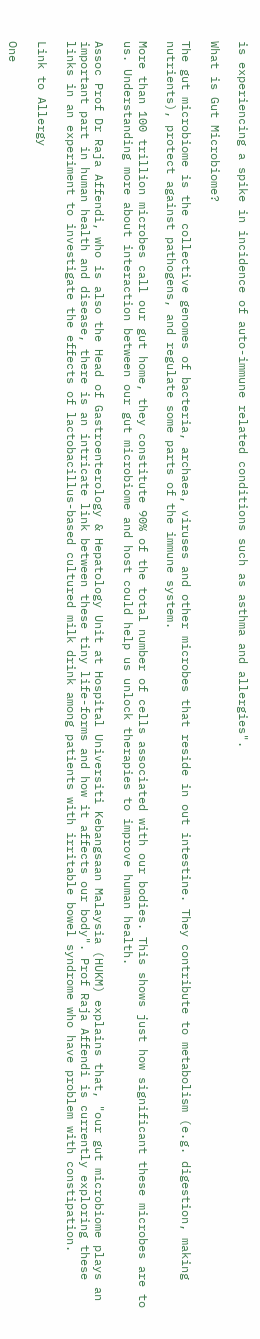is experiencing a spike in incidence of auto-immune related conditions such as asthma and allergies".

What is Gut Microbiome?

The gut microbiome is the collective genomes of bacteria, archaea, viruses and other microbes that reside in out intestine. They contribute to metabolism (e.g. digestion, making nutrients), protect against pathogens, and regulate some parts of the immune system.

More than 100 trillion microbes call our gut home, they constitute 90% of the total number of cells associated with our bodies. This shows just how significant these microbes are to us. Understanding more about interaction between our gut microbiome and host could help us unlock therapies to improve human health.

Assoc Prof Dr Raja Affendi, who is also the Head of Gastroenterology & Hepatology Unit at Hospital Universiti Kebangsaan Malaysia (HUKM) explains that, "our gut microbiome plays an important part in human health and disease, there is an intricate link between these tiny life-forms and how it affects our body". Prof Raja Affendi is currently exploring these links in an experiment to investigate the effects of lactobacillus-based cultured milk drink among patients with irritable bowel syndrome who have problem with constipation.

Link to Allergy

One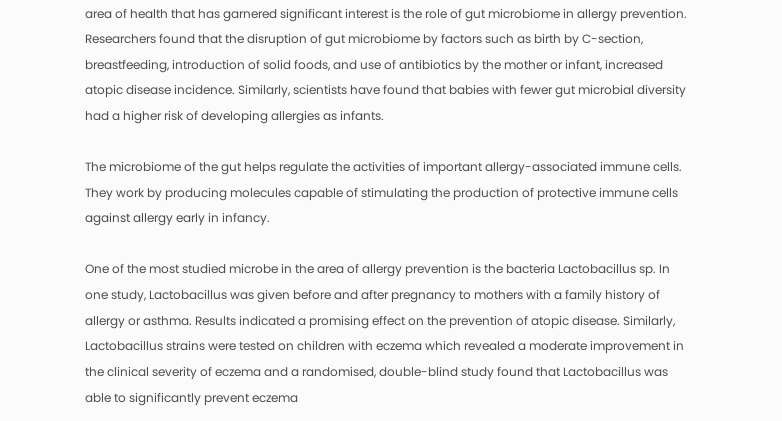area of health that has garnered significant interest is the role of gut microbiome in allergy prevention. Researchers found that the disruption of gut microbiome by factors such as birth by C-section, breastfeeding, introduction of solid foods, and use of antibiotics by the mother or infant, increased atopic disease incidence. Similarly, scientists have found that babies with fewer gut microbial diversity had a higher risk of developing allergies as infants.

The microbiome of the gut helps regulate the activities of important allergy-associated immune cells. They work by producing molecules capable of stimulating the production of protective immune cells against allergy early in infancy.

One of the most studied microbe in the area of allergy prevention is the bacteria Lactobacillus sp. In one study, Lactobacillus was given before and after pregnancy to mothers with a family history of allergy or asthma. Results indicated a promising effect on the prevention of atopic disease. Similarly, Lactobacillus strains were tested on children with eczema which revealed a moderate improvement in the clinical severity of eczema and a randomised, double-blind study found that Lactobacillus was able to significantly prevent eczema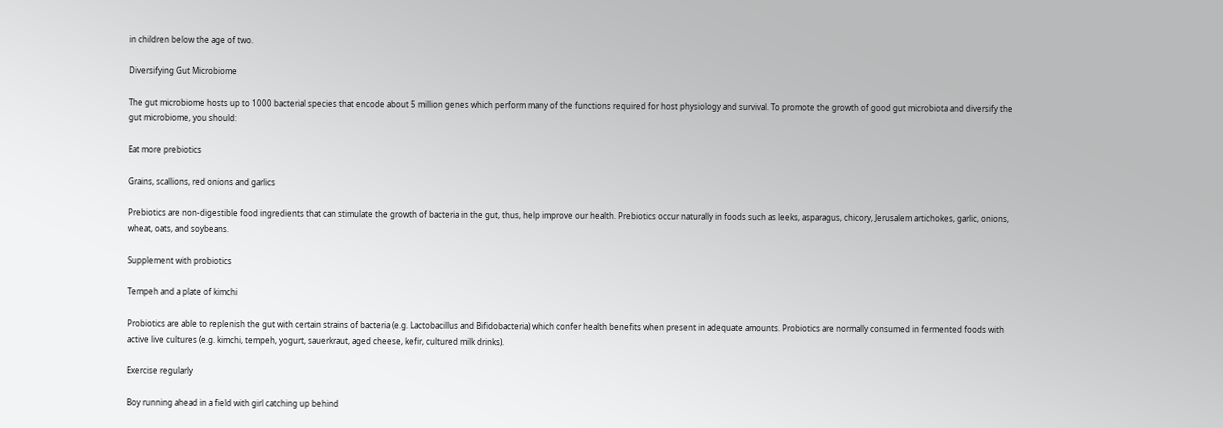in children below the age of two.

Diversifying Gut Microbiome

The gut microbiome hosts up to 1000 bacterial species that encode about 5 million genes which perform many of the functions required for host physiology and survival. To promote the growth of good gut microbiota and diversify the gut microbiome, you should:

Eat more prebiotics

Grains, scallions, red onions and garlics

Prebiotics are non-digestible food ingredients that can stimulate the growth of bacteria in the gut, thus, help improve our health. Prebiotics occur naturally in foods such as leeks, asparagus, chicory, Jerusalem artichokes, garlic, onions, wheat, oats, and soybeans.

Supplement with probiotics

Tempeh and a plate of kimchi

Probiotics are able to replenish the gut with certain strains of bacteria (e.g. Lactobacillus and Bifidobacteria) which confer health benefits when present in adequate amounts. Probiotics are normally consumed in fermented foods with active live cultures (e.g. kimchi, tempeh, yogurt, sauerkraut, aged cheese, kefir, cultured milk drinks).

Exercise regularly

Boy running ahead in a field with girl catching up behind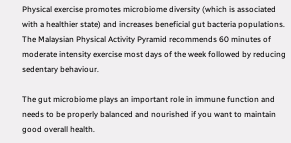Physical exercise promotes microbiome diversity (which is associated with a healthier state) and increases beneficial gut bacteria populations. The Malaysian Physical Activity Pyramid recommends 60 minutes of moderate intensity exercise most days of the week followed by reducing sedentary behaviour.

The gut microbiome plays an important role in immune function and needs to be properly balanced and nourished if you want to maintain good overall health.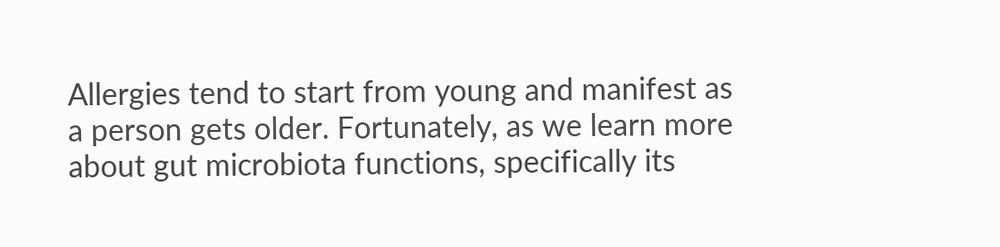Allergies tend to start from young and manifest as a person gets older. Fortunately, as we learn more about gut microbiota functions, specifically its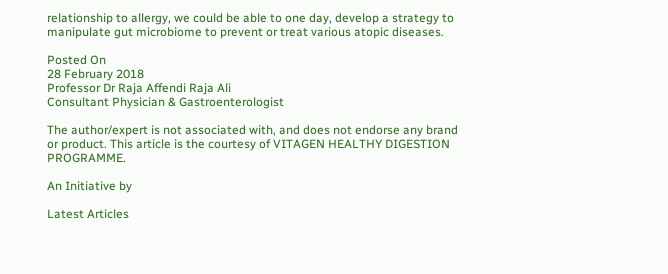relationship to allergy, we could be able to one day, develop a strategy to manipulate gut microbiome to prevent or treat various atopic diseases.

Posted On
28 February 2018
Professor Dr Raja Affendi Raja Ali
Consultant Physician & Gastroenterologist

The author/expert is not associated with, and does not endorse any brand or product. This article is the courtesy of VITAGEN HEALTHY DIGESTION PROGRAMME.

An Initiative by

Latest Articles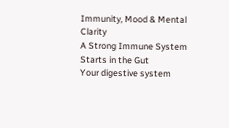Immunity, Mood & Mental Clarity
A Strong Immune System Starts in the Gut
Your digestive system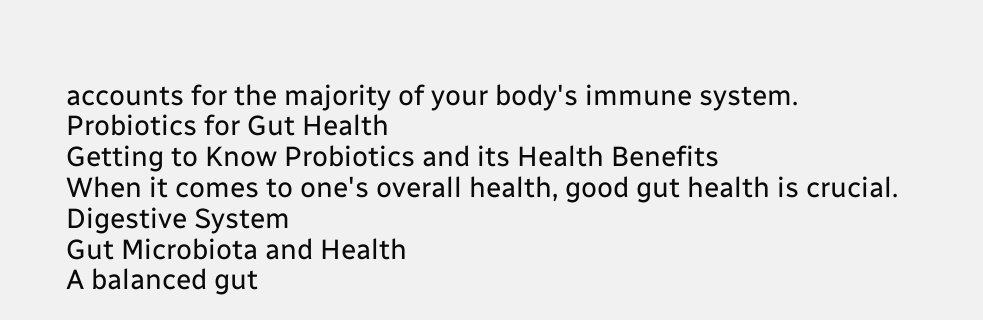accounts for the majority of your body's immune system.
Probiotics for Gut Health
Getting to Know Probiotics and its Health Benefits
When it comes to one's overall health, good gut health is crucial.
Digestive System
Gut Microbiota and Health
A balanced gut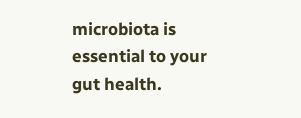microbiota is essential to your gut health.